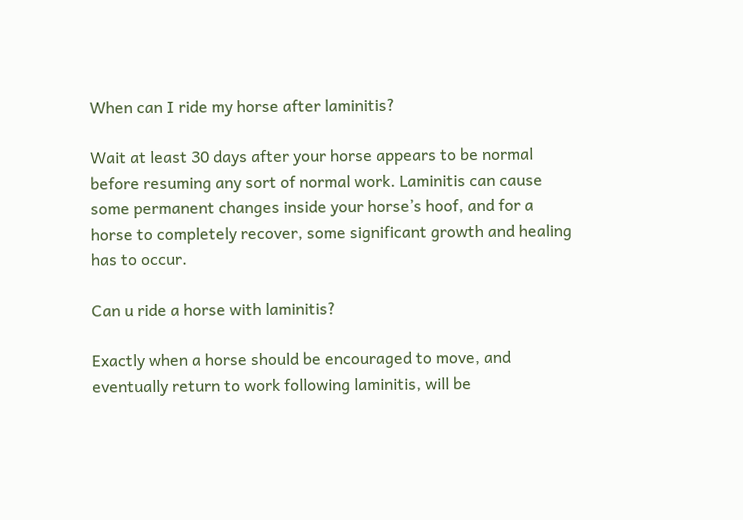When can I ride my horse after laminitis?

Wait at least 30 days after your horse appears to be normal before resuming any sort of normal work. Laminitis can cause some permanent changes inside your horse’s hoof, and for a horse to completely recover, some significant growth and healing has to occur.

Can u ride a horse with laminitis?

Exactly when a horse should be encouraged to move, and eventually return to work following laminitis, will be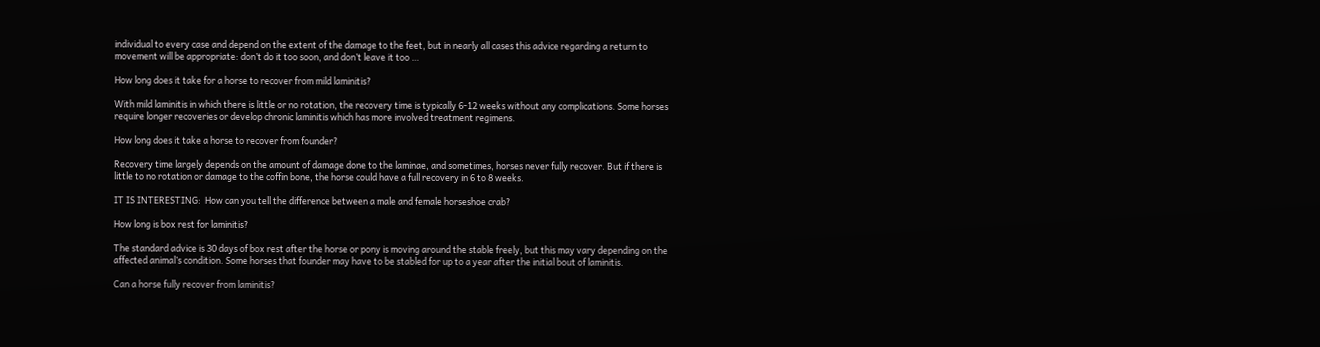individual to every case and depend on the extent of the damage to the feet, but in nearly all cases this advice regarding a return to movement will be appropriate: don’t do it too soon, and don’t leave it too …

How long does it take for a horse to recover from mild laminitis?

With mild laminitis in which there is little or no rotation, the recovery time is typically 6-12 weeks without any complications. Some horses require longer recoveries or develop chronic laminitis which has more involved treatment regimens.

How long does it take a horse to recover from founder?

Recovery time largely depends on the amount of damage done to the laminae, and sometimes, horses never fully recover. But if there is little to no rotation or damage to the coffin bone, the horse could have a full recovery in 6 to 8 weeks.

IT IS INTERESTING:  How can you tell the difference between a male and female horseshoe crab?

How long is box rest for laminitis?

The standard advice is 30 days of box rest after the horse or pony is moving around the stable freely, but this may vary depending on the affected animal’s condition. Some horses that founder may have to be stabled for up to a year after the initial bout of laminitis.

Can a horse fully recover from laminitis?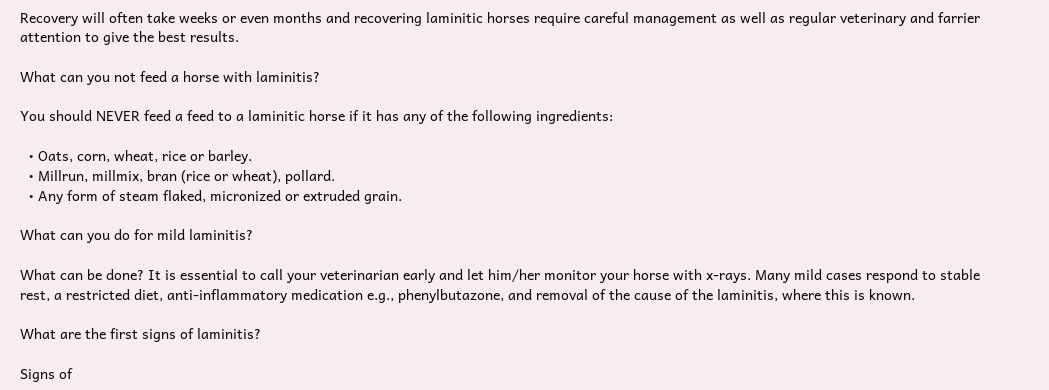Recovery will often take weeks or even months and recovering laminitic horses require careful management as well as regular veterinary and farrier attention to give the best results.

What can you not feed a horse with laminitis?

You should NEVER feed a feed to a laminitic horse if it has any of the following ingredients:

  • Oats, corn, wheat, rice or barley.
  • Millrun, millmix, bran (rice or wheat), pollard.
  • Any form of steam flaked, micronized or extruded grain.

What can you do for mild laminitis?

What can be done? It is essential to call your veterinarian early and let him/her monitor your horse with x-rays. Many mild cases respond to stable rest, a restricted diet, anti-inflammatory medication e.g., phenylbutazone, and removal of the cause of the laminitis, where this is known.

What are the first signs of laminitis?

Signs of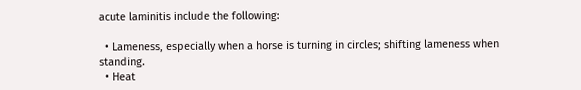acute laminitis include the following:

  • Lameness, especially when a horse is turning in circles; shifting lameness when standing.
  • Heat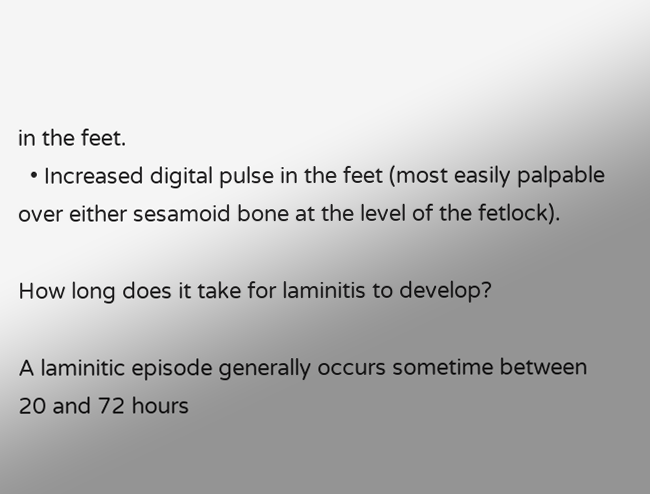in the feet.
  • Increased digital pulse in the feet (most easily palpable over either sesamoid bone at the level of the fetlock).

How long does it take for laminitis to develop?

A laminitic episode generally occurs sometime between 20 and 72 hours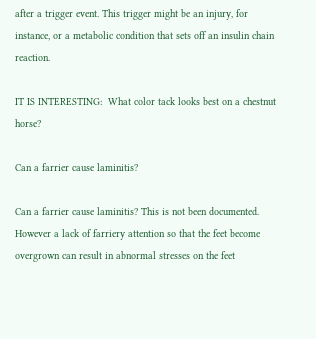after a trigger event. This trigger might be an injury, for instance, or a metabolic condition that sets off an insulin chain reaction.

IT IS INTERESTING:  What color tack looks best on a chestnut horse?

Can a farrier cause laminitis?

Can a farrier cause laminitis? This is not been documented. However a lack of farriery attention so that the feet become overgrown can result in abnormal stresses on the feet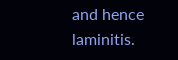and hence laminitis.